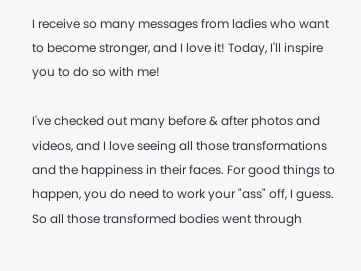I receive so many messages from ladies who want to become stronger, and I love it! Today, I'll inspire you to do so with me!

I've checked out many before & after photos and videos, and I love seeing all those transformations and the happiness in their faces. For good things to happen, you do need to work your "ass" off, I guess. So all those transformed bodies went through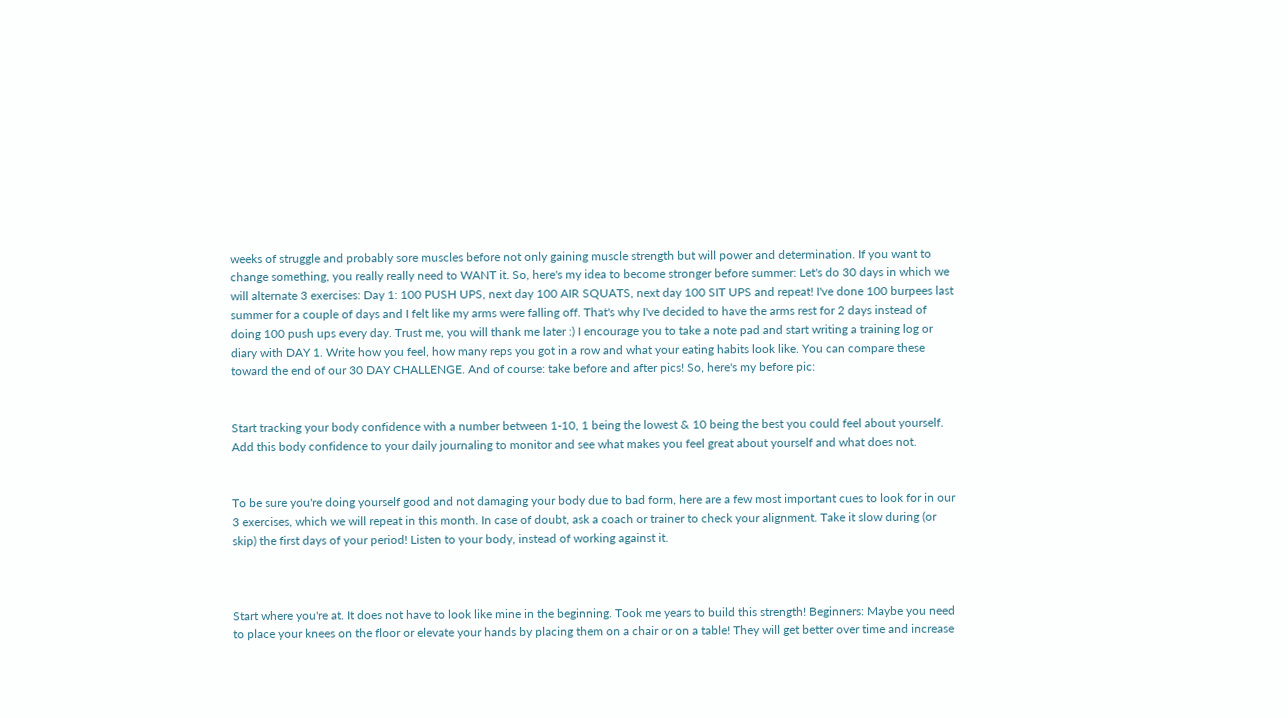weeks of struggle and probably sore muscles before not only gaining muscle strength but will power and determination. If you want to change something, you really really need to WANT it. So, here's my idea to become stronger before summer: Let's do 30 days in which we will alternate 3 exercises: Day 1: 100 PUSH UPS, next day 100 AIR SQUATS, next day 100 SIT UPS and repeat! I've done 100 burpees last summer for a couple of days and I felt like my arms were falling off. That's why I've decided to have the arms rest for 2 days instead of doing 100 push ups every day. Trust me, you will thank me later :) I encourage you to take a note pad and start writing a training log or diary with DAY 1. Write how you feel, how many reps you got in a row and what your eating habits look like. You can compare these toward the end of our 30 DAY CHALLENGE. And of course: take before and after pics! So, here's my before pic:


Start tracking your body confidence with a number between 1-10, 1 being the lowest & 10 being the best you could feel about yourself. Add this body confidence to your daily journaling to monitor and see what makes you feel great about yourself and what does not.


To be sure you're doing yourself good and not damaging your body due to bad form, here are a few most important cues to look for in our 3 exercises, which we will repeat in this month. In case of doubt, ask a coach or trainer to check your alignment. Take it slow during (or skip) the first days of your period! Listen to your body, instead of working against it.



Start where you're at. It does not have to look like mine in the beginning. Took me years to build this strength! Beginners: Maybe you need to place your knees on the floor or elevate your hands by placing them on a chair or on a table! They will get better over time and increase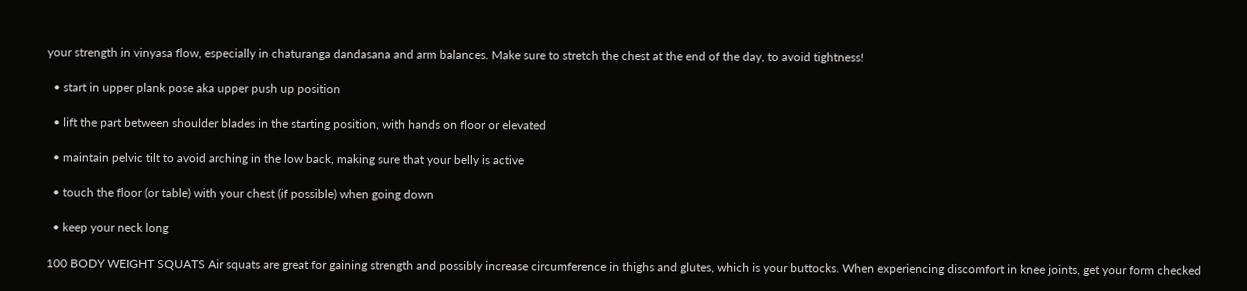your strength in vinyasa flow, especially in chaturanga dandasana and arm balances. Make sure to stretch the chest at the end of the day, to avoid tightness!

  • start in upper plank pose aka upper push up position

  • lift the part between shoulder blades in the starting position, with hands on floor or elevated

  • maintain pelvic tilt to avoid arching in the low back, making sure that your belly is active

  • touch the floor (or table) with your chest (if possible) when going down

  • keep your neck long

100 BODY WEIGHT SQUATS Air squats are great for gaining strength and possibly increase circumference in thighs and glutes, which is your buttocks. When experiencing discomfort in knee joints, get your form checked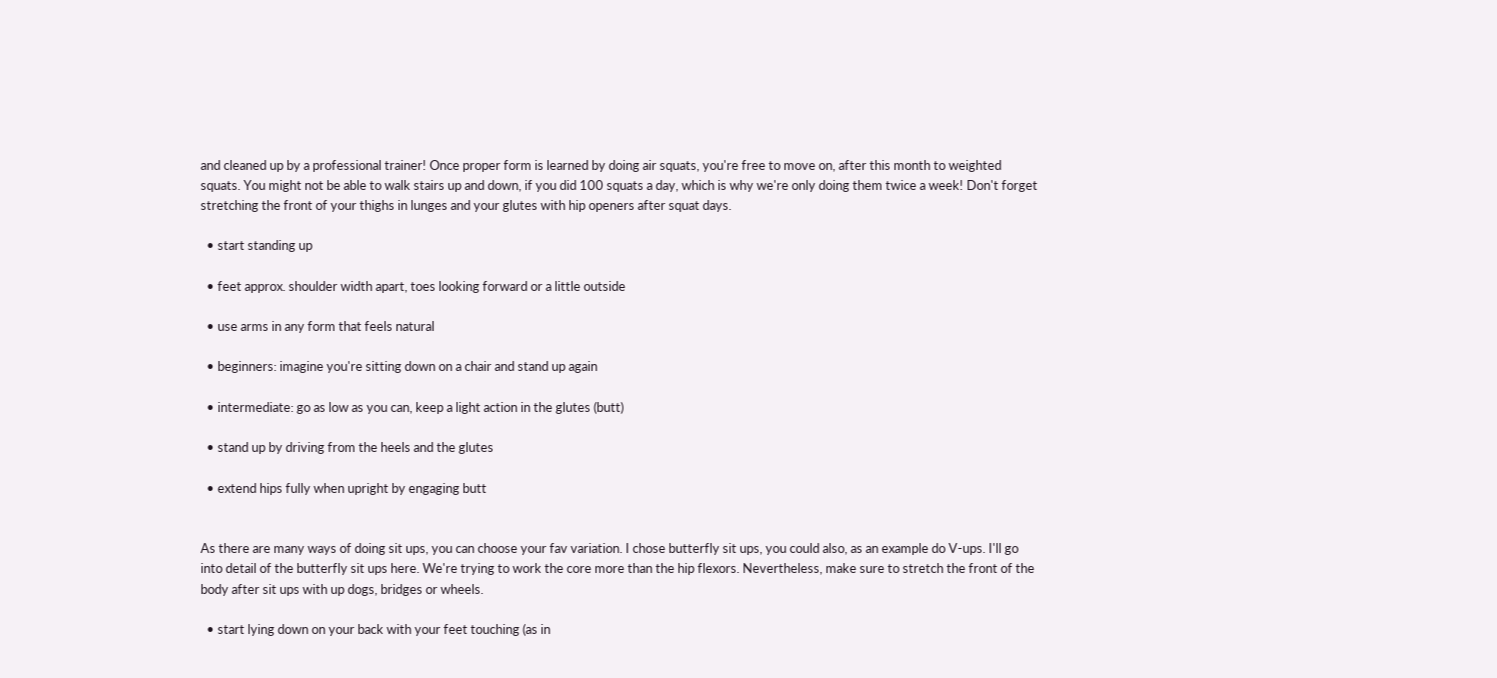and cleaned up by a professional trainer! Once proper form is learned by doing air squats, you're free to move on, after this month to weighted squats. You might not be able to walk stairs up and down, if you did 100 squats a day, which is why we're only doing them twice a week! Don't forget stretching the front of your thighs in lunges and your glutes with hip openers after squat days.

  • start standing up

  • feet approx. shoulder width apart, toes looking forward or a little outside

  • use arms in any form that feels natural

  • beginners: imagine you're sitting down on a chair and stand up again

  • intermediate: go as low as you can, keep a light action in the glutes (butt)

  • stand up by driving from the heels and the glutes

  • extend hips fully when upright by engaging butt


As there are many ways of doing sit ups, you can choose your fav variation. I chose butterfly sit ups, you could also, as an example do V-ups. I'll go into detail of the butterfly sit ups here. We're trying to work the core more than the hip flexors. Nevertheless, make sure to stretch the front of the body after sit ups with up dogs, bridges or wheels.

  • start lying down on your back with your feet touching (as in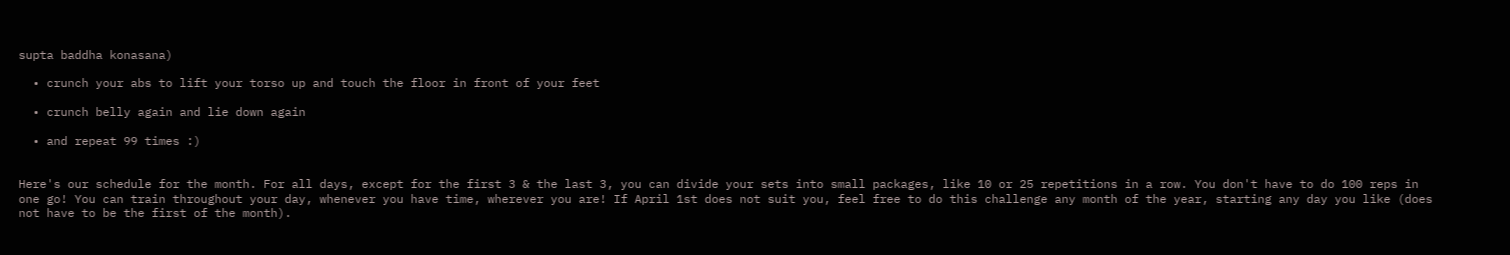supta baddha konasana)

  • crunch your abs to lift your torso up and touch the floor in front of your feet

  • crunch belly again and lie down again

  • and repeat 99 times :)


Here's our schedule for the month. For all days, except for the first 3 & the last 3, you can divide your sets into small packages, like 10 or 25 repetitions in a row. You don't have to do 100 reps in one go! You can train throughout your day, whenever you have time, wherever you are! If April 1st does not suit you, feel free to do this challenge any month of the year, starting any day you like (does not have to be the first of the month).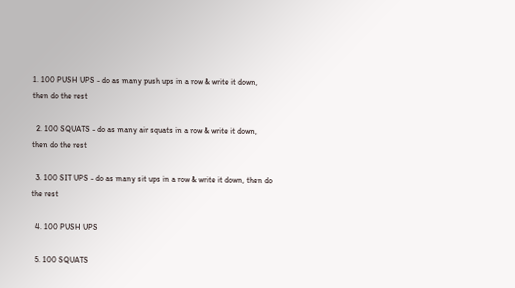1. 100 PUSH UPS - do as many push ups in a row & write it down, then do the rest

  2. 100 SQUATS - do as many air squats in a row & write it down, then do the rest

  3. 100 SIT UPS - do as many sit ups in a row & write it down, then do the rest

  4. 100 PUSH UPS

  5. 100 SQUATS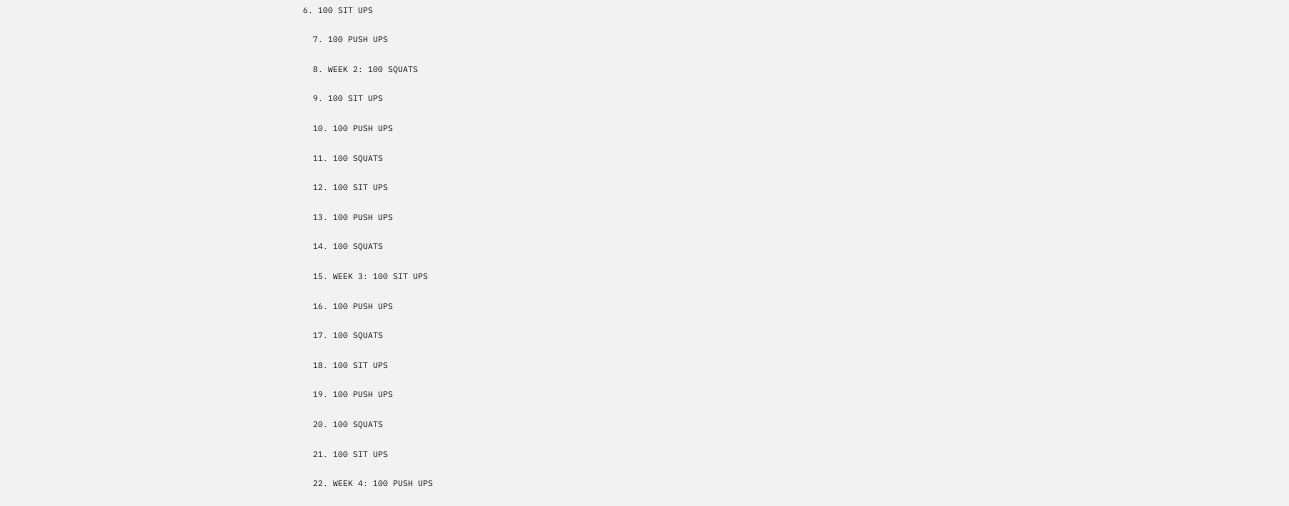6. 100 SIT UPS

  7. 100 PUSH UPS

  8. WEEK 2: 100 SQUATS

  9. 100 SIT UPS

  10. 100 PUSH UPS

  11. 100 SQUATS

  12. 100 SIT UPS

  13. 100 PUSH UPS

  14. 100 SQUATS

  15. WEEK 3: 100 SIT UPS

  16. 100 PUSH UPS

  17. 100 SQUATS

  18. 100 SIT UPS

  19. 100 PUSH UPS

  20. 100 SQUATS

  21. 100 SIT UPS

  22. WEEK 4: 100 PUSH UPS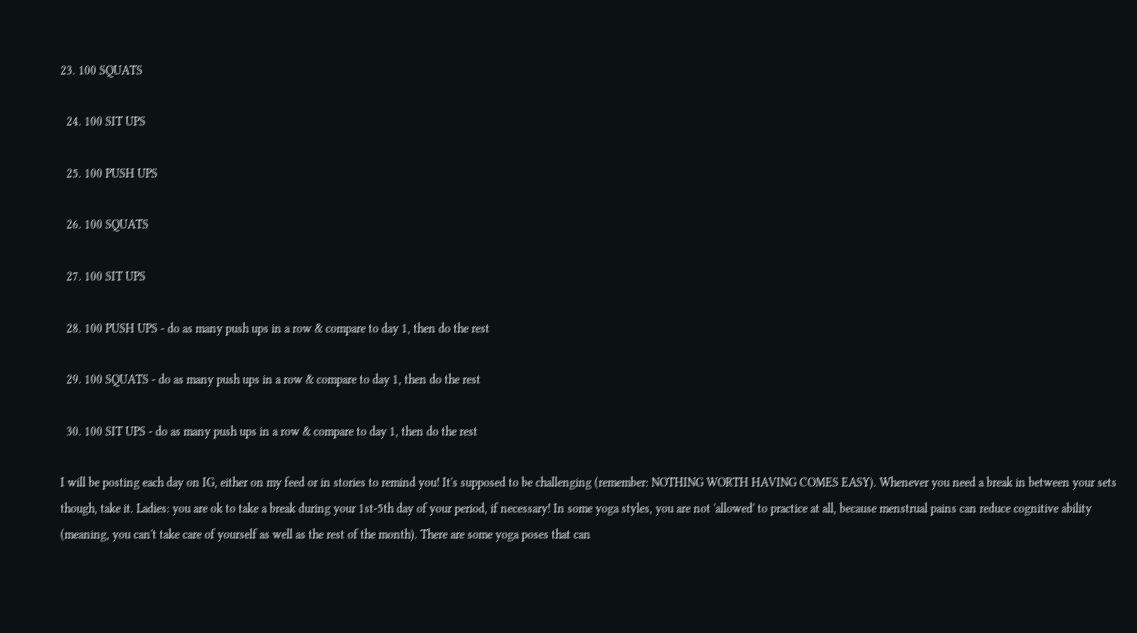23. 100 SQUATS

  24. 100 SIT UPS

  25. 100 PUSH UPS

  26. 100 SQUATS

  27. 100 SIT UPS

  28. 100 PUSH UPS - do as many push ups in a row & compare to day 1, then do the rest

  29. 100 SQUATS - do as many push ups in a row & compare to day 1, then do the rest

  30. 100 SIT UPS - do as many push ups in a row & compare to day 1, then do the rest

I will be posting each day on IG, either on my feed or in stories to remind you! It's supposed to be challenging (remember: NOTHING WORTH HAVING COMES EASY). Whenever you need a break in between your sets though, take it. Ladies: you are ok to take a break during your 1st-5th day of your period, if necessary! In some yoga styles, you are not 'allowed' to practice at all, because menstrual pains can reduce cognitive ability (meaning, you can't take care of yourself as well as the rest of the month). There are some yoga poses that can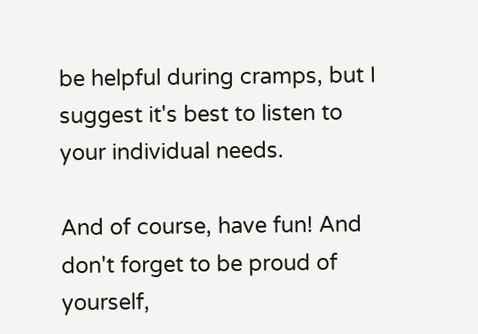be helpful during cramps, but I suggest it's best to listen to your individual needs.

And of course, have fun! And don't forget to be proud of yourself,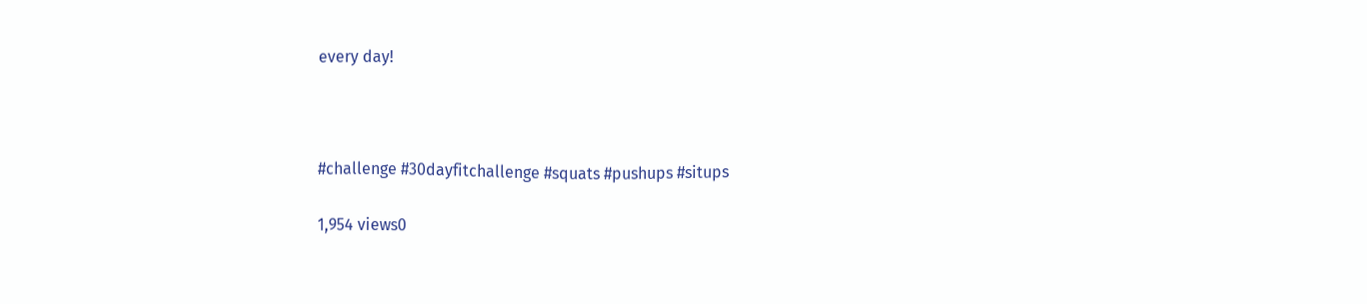every day!



#challenge #30dayfitchallenge #squats #pushups #situps

1,954 views0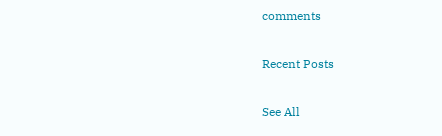comments

Recent Posts

See All